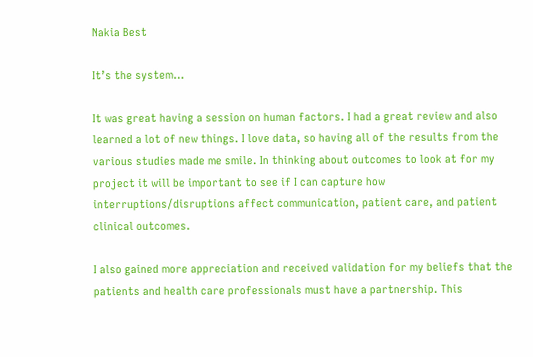Nakia Best

It’s the system…

It was great having a session on human factors. I had a great review and also learned a lot of new things. I love data, so having all of the results from the various studies made me smile. In thinking about outcomes to look at for my project it will be important to see if I can capture how interruptions/disruptions affect communication, patient care, and patient clinical outcomes.

I also gained more appreciation and received validation for my beliefs that the patients and health care professionals must have a partnership. This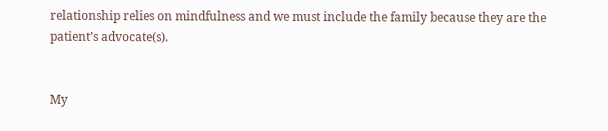relationship relies on mindfulness and we must include the family because they are the patient’s advocate(s).


My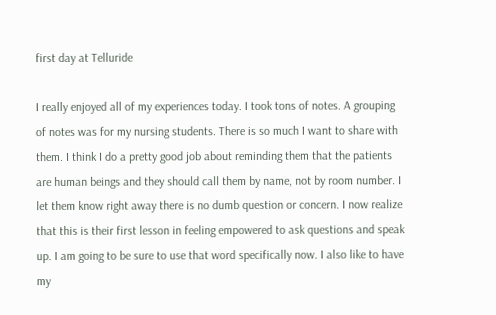first day at Telluride

I really enjoyed all of my experiences today. I took tons of notes. A grouping of notes was for my nursing students. There is so much I want to share with them. I think I do a pretty good job about reminding them that the patients are human beings and they should call them by name, not by room number. I let them know right away there is no dumb question or concern. I now realize that this is their first lesson in feeling empowered to ask questions and speak up. I am going to be sure to use that word specifically now. I also like to have my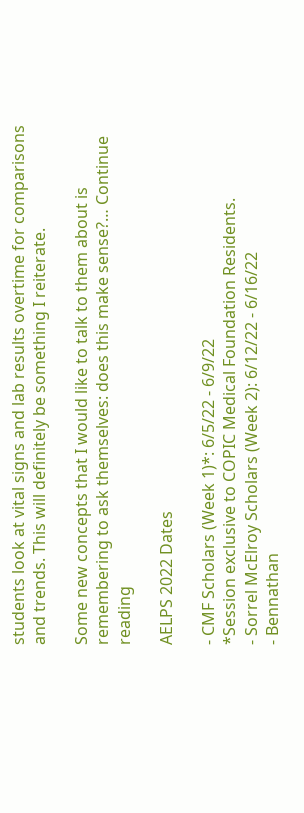students look at vital signs and lab results overtime for comparisons and trends. This will definitely be something I reiterate.

Some new concepts that I would like to talk to them about is remembering to ask themselves: does this make sense?… Continue reading

AELPS 2022 Dates

- CMF Scholars (Week 1)*: 6/5/22 - 6/9/22
*Session exclusive to COPIC Medical Foundation Residents.
- Sorrel McElroy Scholars (Week 2): 6/12/22 - 6/16/22
- Bennathan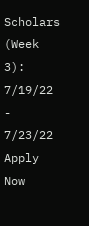Scholars (Week 3): 7/19/22 - 7/23/22
Apply Now